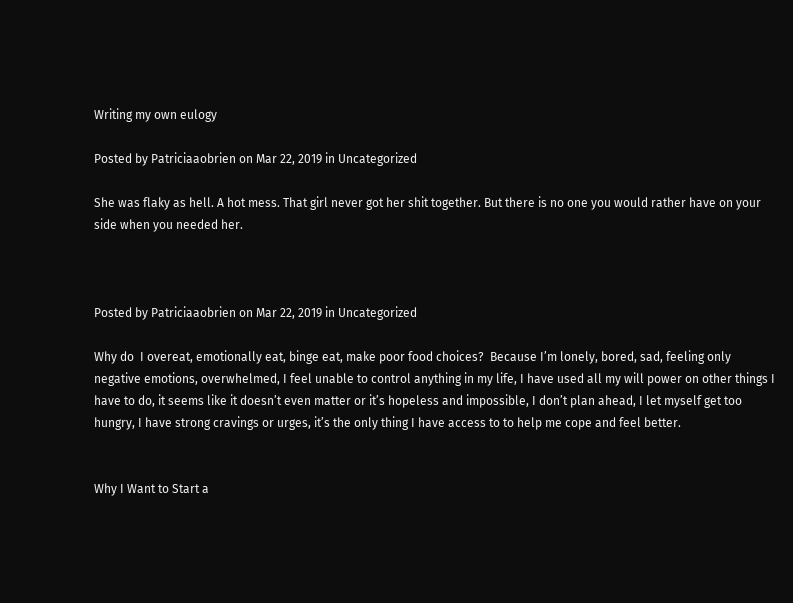Writing my own eulogy

Posted by Patriciaaobrien on Mar 22, 2019 in Uncategorized

She was flaky as hell. A hot mess. That girl never got her shit together. But there is no one you would rather have on your side when you needed her.



Posted by Patriciaaobrien on Mar 22, 2019 in Uncategorized

Why do  I overeat, emotionally eat, binge eat, make poor food choices?  Because I’m lonely, bored, sad, feeling only negative emotions, overwhelmed, I feel unable to control anything in my life, I have used all my will power on other things I have to do, it seems like it doesn’t even matter or it’s hopeless and impossible, I don’t plan ahead, I let myself get too hungry, I have strong cravings or urges, it’s the only thing I have access to to help me cope and feel better.


Why I Want to Start a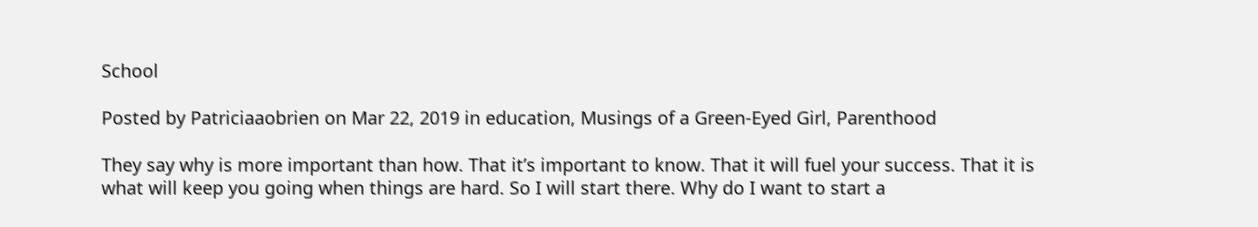School

Posted by Patriciaaobrien on Mar 22, 2019 in education, Musings of a Green-Eyed Girl, Parenthood

They say why is more important than how. That it’s important to know. That it will fuel your success. That it is what will keep you going when things are hard. So I will start there. Why do I want to start a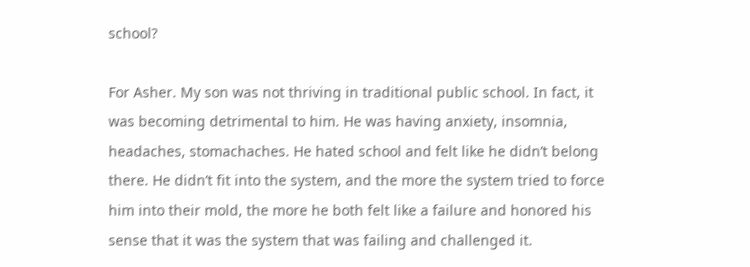school?

For Asher. My son was not thriving in traditional public school. In fact, it was becoming detrimental to him. He was having anxiety, insomnia, headaches, stomachaches. He hated school and felt like he didn’t belong there. He didn’t fit into the system, and the more the system tried to force him into their mold, the more he both felt like a failure and honored his sense that it was the system that was failing and challenged it.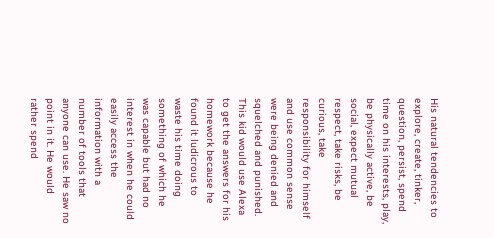His natural tendencies to explore, create, tinker, question, persist, spend time on his interests, play, be physically active, be social, expect mutual respect, take risks, be curious, take responsibility for himself and use common sense were being denied and squelched and punished. This kid would use Alexa to get the answers for his homework because he found it ludicrous to waste his time doing something of which he was capable but had no interest in when he could easily access the information with a number of tools that anyone can use. He saw no point in it. He would rather spend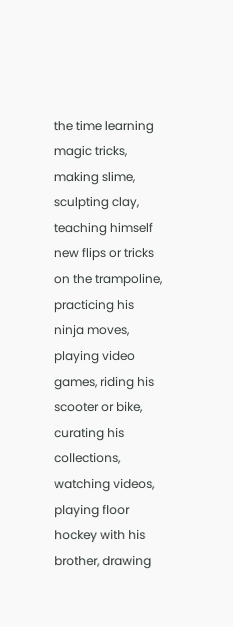the time learning magic tricks, making slime, sculpting clay, teaching himself new flips or tricks on the trampoline, practicing his ninja moves, playing video games, riding his scooter or bike, curating his collections, watching videos, playing floor hockey with his brother, drawing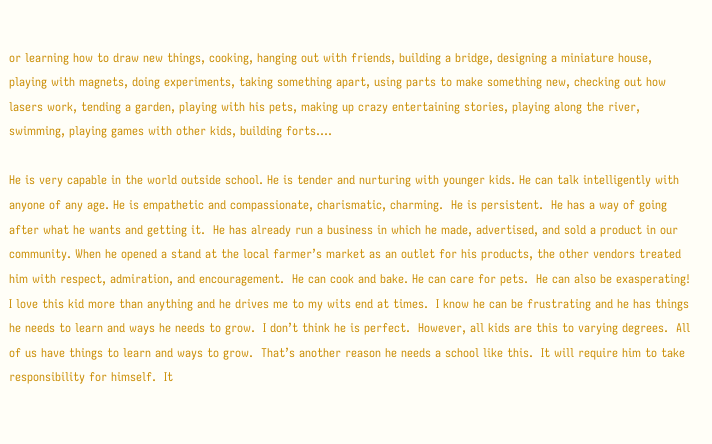or learning how to draw new things, cooking, hanging out with friends, building a bridge, designing a miniature house, playing with magnets, doing experiments, taking something apart, using parts to make something new, checking out how lasers work, tending a garden, playing with his pets, making up crazy entertaining stories, playing along the river, swimming, playing games with other kids, building forts….

He is very capable in the world outside school. He is tender and nurturing with younger kids. He can talk intelligently with anyone of any age. He is empathetic and compassionate, charismatic, charming.  He is persistent.  He has a way of going after what he wants and getting it.  He has already run a business in which he made, advertised, and sold a product in our community. When he opened a stand at the local farmer’s market as an outlet for his products, the other vendors treated him with respect, admiration, and encouragement.  He can cook and bake. He can care for pets.  He can also be exasperating!  I love this kid more than anything and he drives me to my wits end at times.  I know he can be frustrating and he has things he needs to learn and ways he needs to grow.  I don’t think he is perfect.  However, all kids are this to varying degrees.  All of us have things to learn and ways to grow.  That’s another reason he needs a school like this.  It will require him to take responsibility for himself.  It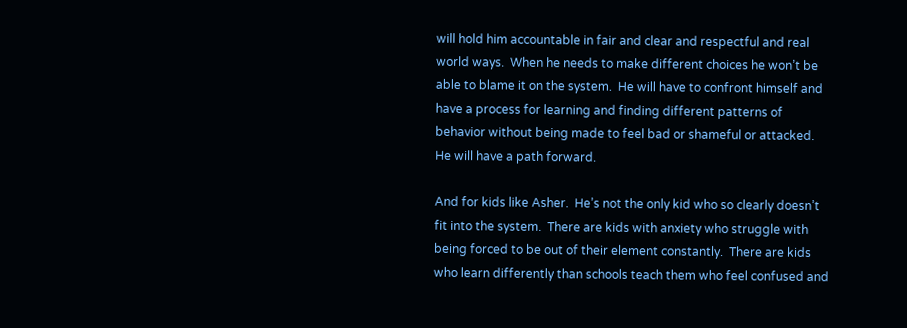will hold him accountable in fair and clear and respectful and real world ways.  When he needs to make different choices he won’t be able to blame it on the system.  He will have to confront himself and have a process for learning and finding different patterns of behavior without being made to feel bad or shameful or attacked.  He will have a path forward.

And for kids like Asher.  He’s not the only kid who so clearly doesn’t fit into the system.  There are kids with anxiety who struggle with being forced to be out of their element constantly.  There are kids who learn differently than schools teach them who feel confused and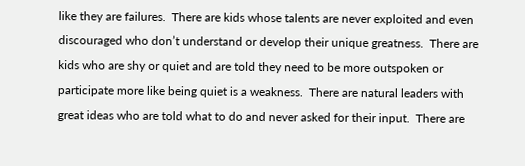like they are failures.  There are kids whose talents are never exploited and even discouraged who don’t understand or develop their unique greatness.  There are kids who are shy or quiet and are told they need to be more outspoken or participate more like being quiet is a weakness.  There are natural leaders with great ideas who are told what to do and never asked for their input.  There are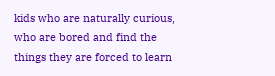kids who are naturally curious, who are bored and find the things they are forced to learn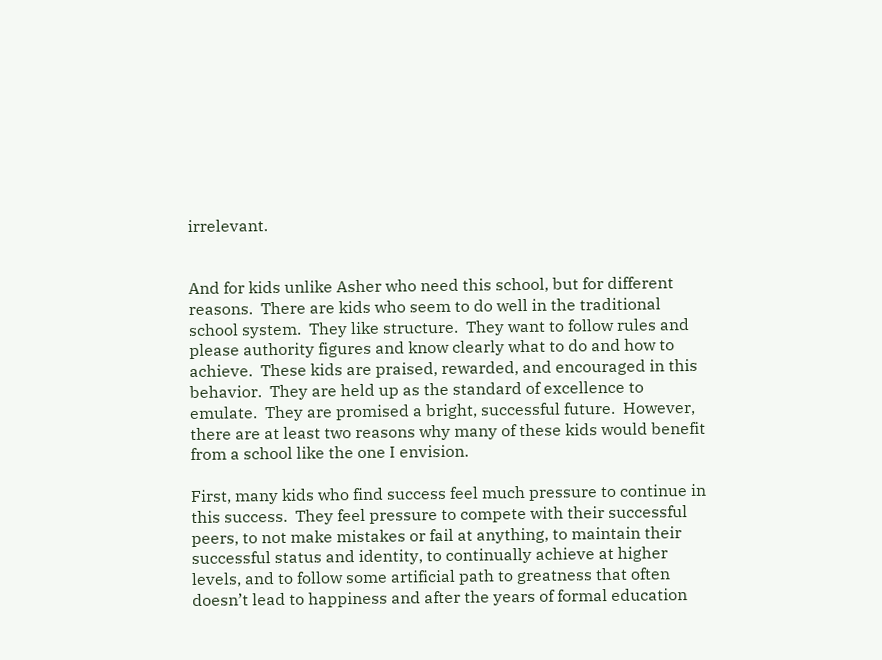irrelevant.


And for kids unlike Asher who need this school, but for different reasons.  There are kids who seem to do well in the traditional school system.  They like structure.  They want to follow rules and please authority figures and know clearly what to do and how to achieve.  These kids are praised, rewarded, and encouraged in this behavior.  They are held up as the standard of excellence to emulate.  They are promised a bright, successful future.  However, there are at least two reasons why many of these kids would benefit from a school like the one I envision.

First, many kids who find success feel much pressure to continue in this success.  They feel pressure to compete with their successful peers, to not make mistakes or fail at anything, to maintain their successful status and identity, to continually achieve at higher levels, and to follow some artificial path to greatness that often doesn’t lead to happiness and after the years of formal education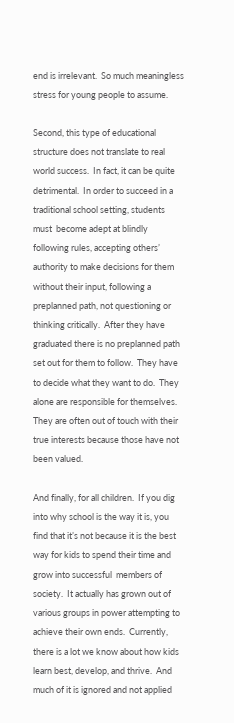end is irrelevant.  So much meaningless stress for young people to assume.

Second, this type of educational structure does not translate to real world success.  In fact, it can be quite detrimental.  In order to succeed in a traditional school setting, students must  become adept at blindly following rules, accepting others’ authority to make decisions for them without their input, following a preplanned path, not questioning or thinking critically.  After they have graduated there is no preplanned path set out for them to follow.  They have to decide what they want to do.  They alone are responsible for themselves. They are often out of touch with their true interests because those have not been valued.

And finally, for all children.  If you dig into why school is the way it is, you find that it’s not because it is the best way for kids to spend their time and grow into successful  members of society.  It actually has grown out of various groups in power attempting to achieve their own ends.  Currently, there is a lot we know about how kids learn best, develop, and thrive.  And much of it is ignored and not applied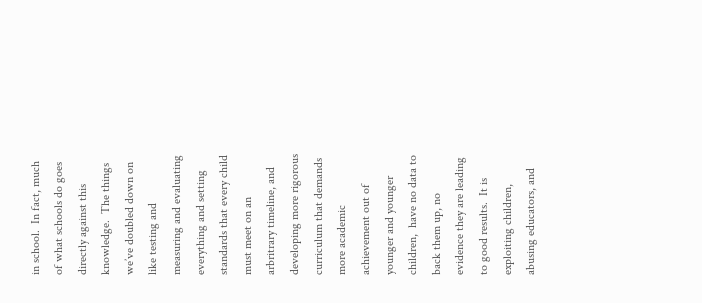in school.  In fact, much of what schools do goes directly against this knowledge.  The things we’ve doubled down on like testing and measuring and evaluating everything and setting standards that every child must meet on an arbritrary timeline, and developing more rigorous curriculum that demands more academic achievement out of younger and younger children,  have no data to back them up, no evidence they are leading to good results.  It is exploiting children, abusing educators, and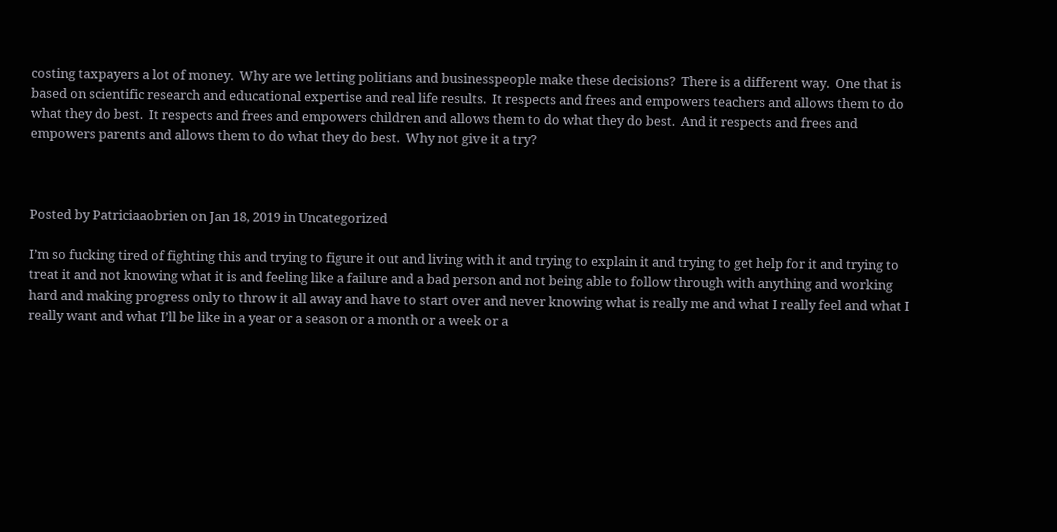costing taxpayers a lot of money.  Why are we letting politians and businesspeople make these decisions?  There is a different way.  One that is based on scientific research and educational expertise and real life results.  It respects and frees and empowers teachers and allows them to do what they do best.  It respects and frees and empowers children and allows them to do what they do best.  And it respects and frees and empowers parents and allows them to do what they do best.  Why not give it a try?



Posted by Patriciaaobrien on Jan 18, 2019 in Uncategorized

I’m so fucking tired of fighting this and trying to figure it out and living with it and trying to explain it and trying to get help for it and trying to treat it and not knowing what it is and feeling like a failure and a bad person and not being able to follow through with anything and working hard and making progress only to throw it all away and have to start over and never knowing what is really me and what I really feel and what I really want and what I’ll be like in a year or a season or a month or a week or a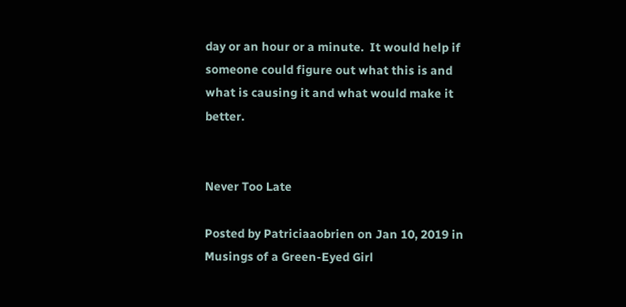day or an hour or a minute.  It would help if someone could figure out what this is and what is causing it and what would make it better.


Never Too Late

Posted by Patriciaaobrien on Jan 10, 2019 in Musings of a Green-Eyed Girl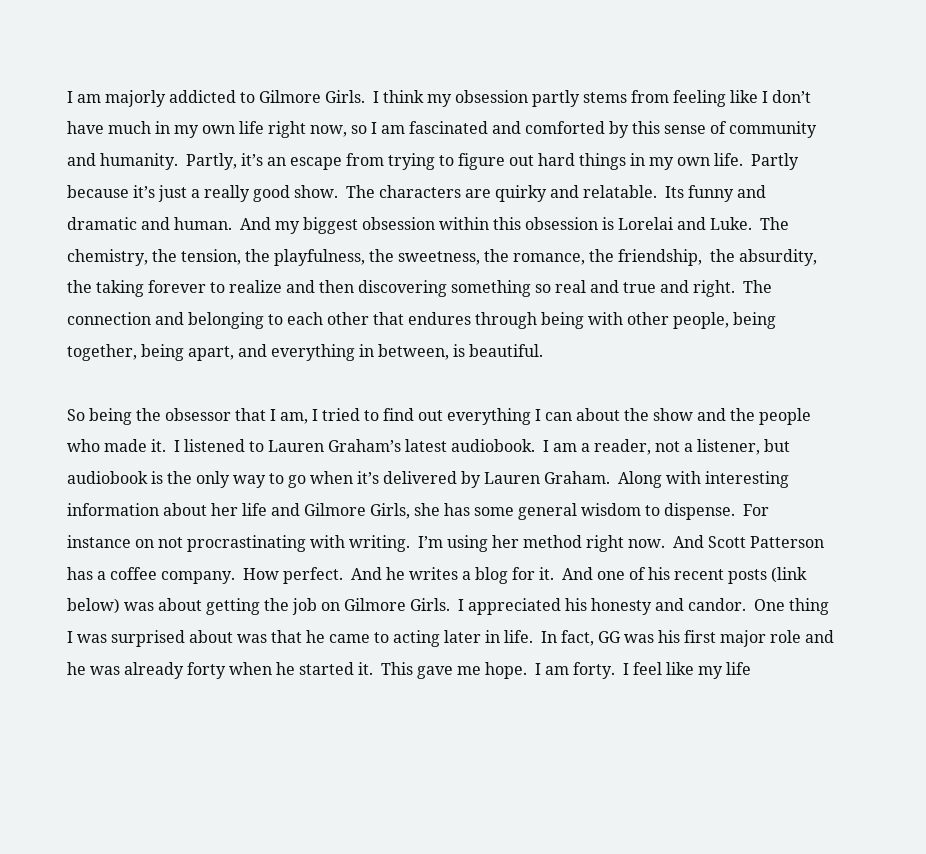I am majorly addicted to Gilmore Girls.  I think my obsession partly stems from feeling like I don’t have much in my own life right now, so I am fascinated and comforted by this sense of community and humanity.  Partly, it’s an escape from trying to figure out hard things in my own life.  Partly because it’s just a really good show.  The characters are quirky and relatable.  Its funny and dramatic and human.  And my biggest obsession within this obsession is Lorelai and Luke.  The chemistry, the tension, the playfulness, the sweetness, the romance, the friendship,  the absurdity, the taking forever to realize and then discovering something so real and true and right.  The connection and belonging to each other that endures through being with other people, being together, being apart, and everything in between, is beautiful.

So being the obsessor that I am, I tried to find out everything I can about the show and the people who made it.  I listened to Lauren Graham’s latest audiobook.  I am a reader, not a listener, but audiobook is the only way to go when it’s delivered by Lauren Graham.  Along with interesting information about her life and Gilmore Girls, she has some general wisdom to dispense.  For instance on not procrastinating with writing.  I’m using her method right now.  And Scott Patterson has a coffee company.  How perfect.  And he writes a blog for it.  And one of his recent posts (link below) was about getting the job on Gilmore Girls.  I appreciated his honesty and candor.  One thing I was surprised about was that he came to acting later in life.  In fact, GG was his first major role and he was already forty when he started it.  This gave me hope.  I am forty.  I feel like my life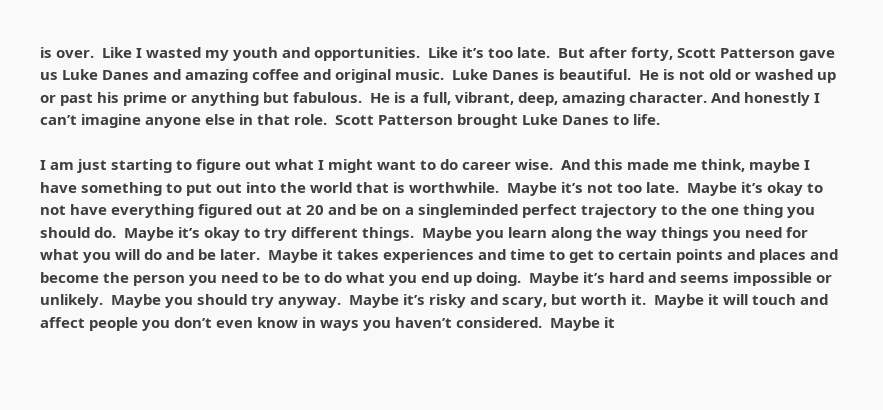is over.  Like I wasted my youth and opportunities.  Like it’s too late.  But after forty, Scott Patterson gave us Luke Danes and amazing coffee and original music.  Luke Danes is beautiful.  He is not old or washed up or past his prime or anything but fabulous.  He is a full, vibrant, deep, amazing character. And honestly I can’t imagine anyone else in that role.  Scott Patterson brought Luke Danes to life.

I am just starting to figure out what I might want to do career wise.  And this made me think, maybe I have something to put out into the world that is worthwhile.  Maybe it’s not too late.  Maybe it’s okay to not have everything figured out at 20 and be on a singleminded perfect trajectory to the one thing you should do.  Maybe it’s okay to try different things.  Maybe you learn along the way things you need for what you will do and be later.  Maybe it takes experiences and time to get to certain points and places and become the person you need to be to do what you end up doing.  Maybe it’s hard and seems impossible or unlikely.  Maybe you should try anyway.  Maybe it’s risky and scary, but worth it.  Maybe it will touch and affect people you don’t even know in ways you haven’t considered.  Maybe it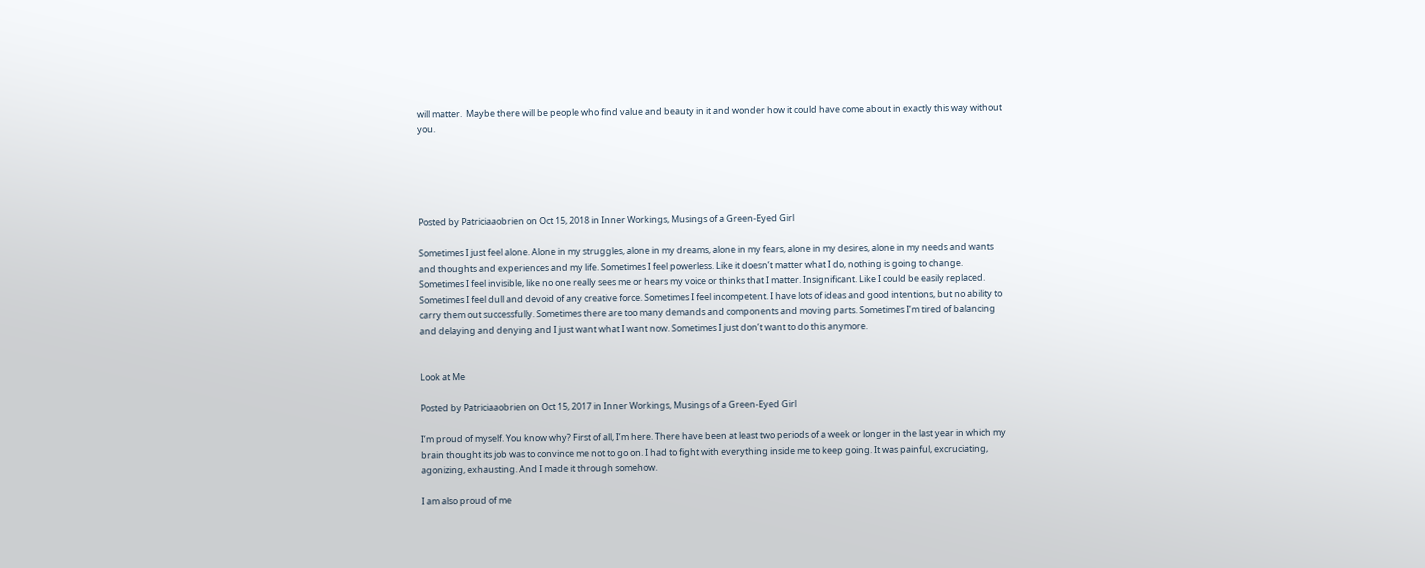will matter.  Maybe there will be people who find value and beauty in it and wonder how it could have come about in exactly this way without you.





Posted by Patriciaaobrien on Oct 15, 2018 in Inner Workings, Musings of a Green-Eyed Girl

Sometimes I just feel alone. Alone in my struggles, alone in my dreams, alone in my fears, alone in my desires, alone in my needs and wants and thoughts and experiences and my life. Sometimes I feel powerless. Like it doesn’t matter what I do, nothing is going to change. Sometimes I feel invisible, like no one really sees me or hears my voice or thinks that I matter. Insignificant. Like I could be easily replaced. Sometimes I feel dull and devoid of any creative force. Sometimes I feel incompetent. I have lots of ideas and good intentions, but no ability to carry them out successfully. Sometimes there are too many demands and components and moving parts. Sometimes I’m tired of balancing and delaying and denying and I just want what I want now. Sometimes I just don’t want to do this anymore.


Look at Me

Posted by Patriciaaobrien on Oct 15, 2017 in Inner Workings, Musings of a Green-Eyed Girl

I’m proud of myself. You know why? First of all, I’m here. There have been at least two periods of a week or longer in the last year in which my brain thought its job was to convince me not to go on. I had to fight with everything inside me to keep going. It was painful, excruciating, agonizing, exhausting. And I made it through somehow.

I am also proud of me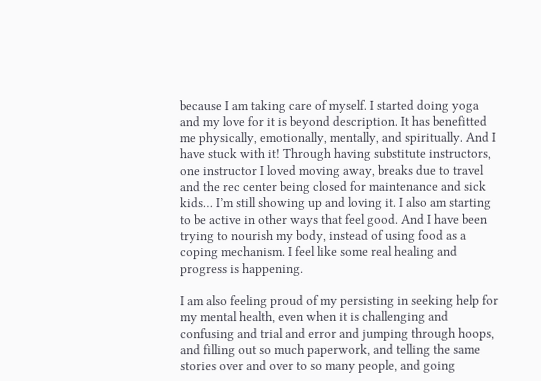because I am taking care of myself. I started doing yoga and my love for it is beyond description. It has benefitted me physically, emotionally, mentally, and spiritually. And I have stuck with it! Through having substitute instructors, one instructor I loved moving away, breaks due to travel and the rec center being closed for maintenance and sick kids… I’m still showing up and loving it. I also am starting to be active in other ways that feel good. And I have been trying to nourish my body, instead of using food as a coping mechanism. I feel like some real healing and progress is happening.

I am also feeling proud of my persisting in seeking help for my mental health, even when it is challenging and confusing and trial and error and jumping through hoops, and filling out so much paperwork, and telling the same stories over and over to so many people, and going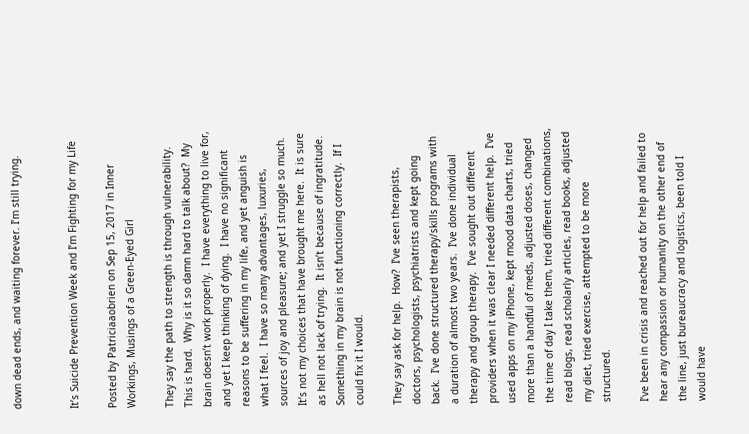down dead ends, and waiting forever. I’m still trying.


It’s Suicide Prevention Week and I’m Fighting for my Life

Posted by Patriciaaobrien on Sep 15, 2017 in Inner Workings, Musings of a Green-Eyed Girl

They say the path to strength is through vulnerability.  This is hard.  Why is it so damn hard to talk about?  My brain doesn’t work properly.  I have everything to live for, and yet I keep thinking of dying.  I have no significant reasons to be suffering in my life, and yet anguish is what I feel.  I have so many advantages, luxuries, sources of joy and pleasure; and yet I struggle so much.  It’s not my choices that have brought me here.  It is sure as hell not lack of trying.  It isn’t because of ingratitude.  Something in my brain is not functioning correctly.  If I could fix it I would.

They say ask for help.  How?  I’ve seen therapists, doctors, psychologists, psychiatrists and kept going back.  I’ve done structured therapy/skills programs with a duration of almost two years.  I’ve done individual therapy and group therapy.  I’ve sought out different providers when it was clear I needed different help.  I’ve used apps on my iPhone, kept mood data charts, tried more than a handful of meds, adjusted doses, changed the time of day I take them, tried different combinations, read blogs, read scholarly articles, read books, adjusted my diet, tried exercise, attempted to be more structured.

I’ve been in crisis and reached out for help and failed to hear any compassion or humanity on the other end of the line, just bureaucracy and logistics, been told I would have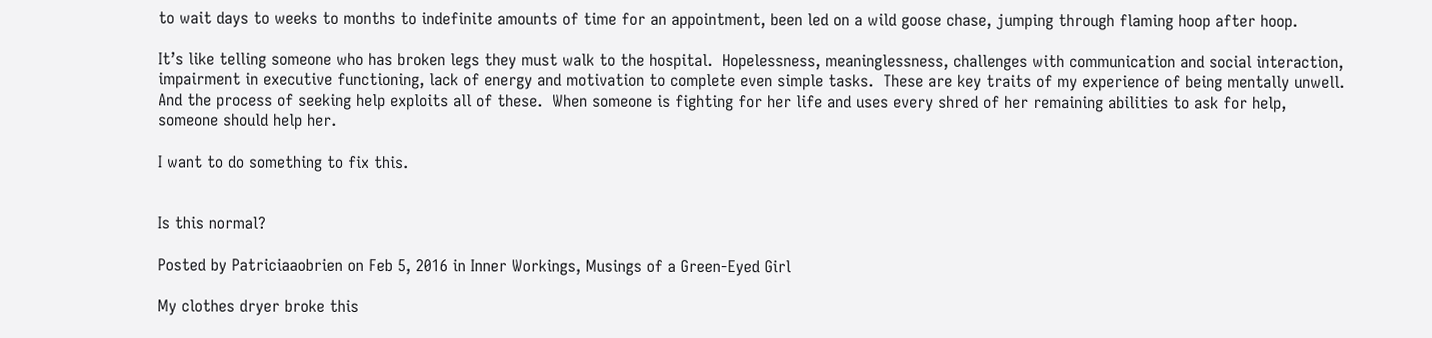to wait days to weeks to months to indefinite amounts of time for an appointment, been led on a wild goose chase, jumping through flaming hoop after hoop.

It’s like telling someone who has broken legs they must walk to the hospital.  Hopelessness, meaninglessness, challenges with communication and social interaction, impairment in executive functioning, lack of energy and motivation to complete even simple tasks.  These are key traits of my experience of being mentally unwell.  And the process of seeking help exploits all of these.  When someone is fighting for her life and uses every shred of her remaining abilities to ask for help, someone should help her.

I want to do something to fix this.


Is this normal?

Posted by Patriciaaobrien on Feb 5, 2016 in Inner Workings, Musings of a Green-Eyed Girl

My clothes dryer broke this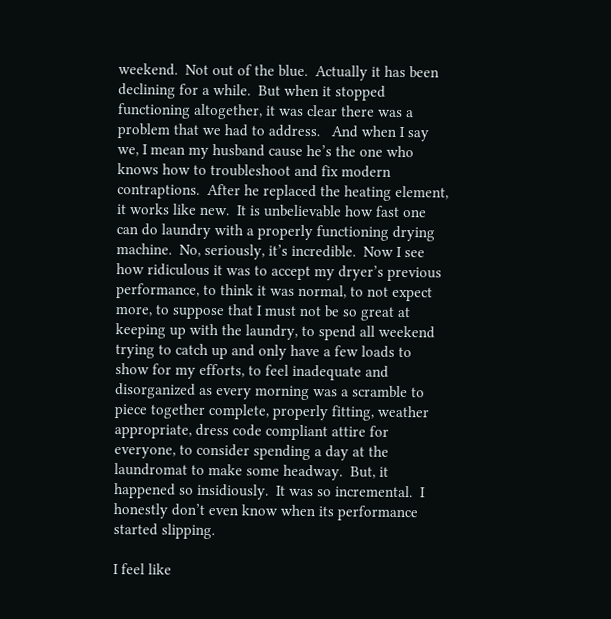weekend.  Not out of the blue.  Actually it has been declining for a while.  But when it stopped functioning altogether, it was clear there was a problem that we had to address.   And when I say we, I mean my husband cause he’s the one who knows how to troubleshoot and fix modern contraptions.  After he replaced the heating element, it works like new.  It is unbelievable how fast one can do laundry with a properly functioning drying machine.  No, seriously, it’s incredible.  Now I see how ridiculous it was to accept my dryer’s previous performance, to think it was normal, to not expect more, to suppose that I must not be so great at keeping up with the laundry, to spend all weekend trying to catch up and only have a few loads to show for my efforts, to feel inadequate and disorganized as every morning was a scramble to piece together complete, properly fitting, weather appropriate, dress code compliant attire for everyone, to consider spending a day at the laundromat to make some headway.  But, it happened so insidiously.  It was so incremental.  I honestly don’t even know when its performance started slipping.

I feel like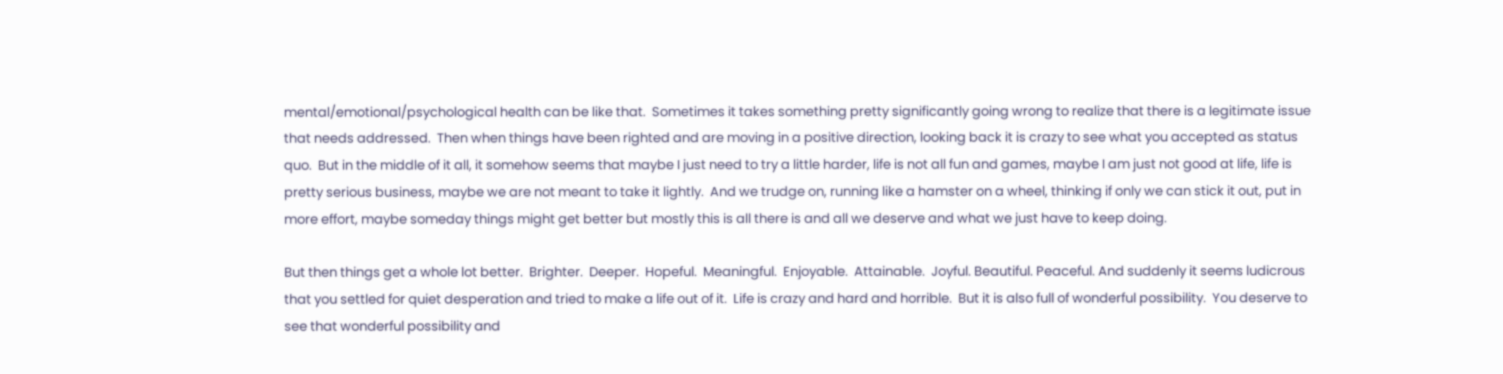mental/emotional/psychological health can be like that.  Sometimes it takes something pretty significantly going wrong to realize that there is a legitimate issue that needs addressed.  Then when things have been righted and are moving in a positive direction, looking back it is crazy to see what you accepted as status quo.  But in the middle of it all, it somehow seems that maybe I just need to try a little harder, life is not all fun and games, maybe I am just not good at life, life is pretty serious business, maybe we are not meant to take it lightly.  And we trudge on, running like a hamster on a wheel, thinking if only we can stick it out, put in more effort, maybe someday things might get better but mostly this is all there is and all we deserve and what we just have to keep doing.

But then things get a whole lot better.  Brighter.  Deeper.  Hopeful.  Meaningful.  Enjoyable.  Attainable.  Joyful. Beautiful. Peaceful. And suddenly it seems ludicrous that you settled for quiet desperation and tried to make a life out of it.  Life is crazy and hard and horrible.  But it is also full of wonderful possibility.  You deserve to see that wonderful possibility and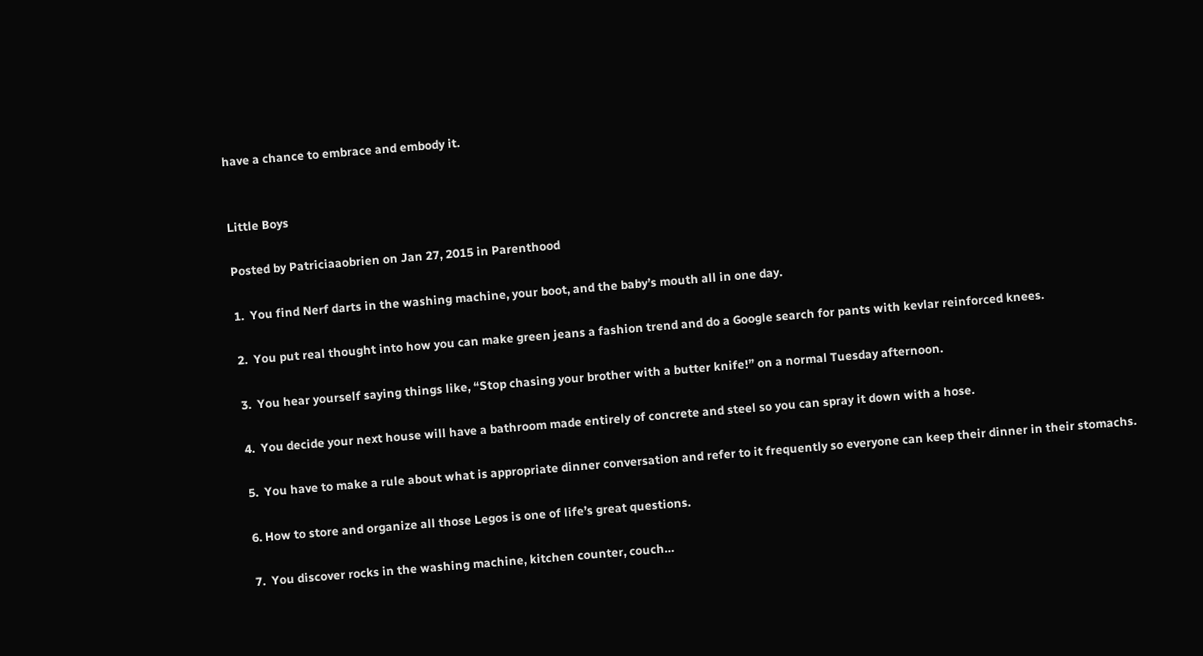have a chance to embrace and embody it.


Little Boys

Posted by Patriciaaobrien on Jan 27, 2015 in Parenthood

1.  You find Nerf darts in the washing machine, your boot, and the baby’s mouth all in one day.

2.  You put real thought into how you can make green jeans a fashion trend and do a Google search for pants with kevlar reinforced knees.

3.  You hear yourself saying things like, “Stop chasing your brother with a butter knife!” on a normal Tuesday afternoon.

4.  You decide your next house will have a bathroom made entirely of concrete and steel so you can spray it down with a hose.

5.  You have to make a rule about what is appropriate dinner conversation and refer to it frequently so everyone can keep their dinner in their stomachs.

6. How to store and organize all those Legos is one of life’s great questions.

7.  You discover rocks in the washing machine, kitchen counter, couch…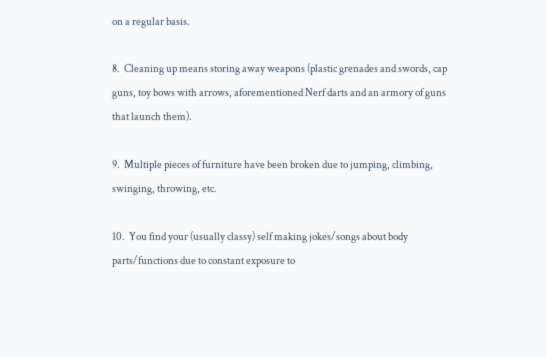on a regular basis.

8.  Cleaning up means storing away weapons (plastic grenades and swords, cap guns, toy bows with arrows, aforementioned Nerf darts and an armory of guns that launch them).

9.  Multiple pieces of furniture have been broken due to jumping, climbing, swinging, throwing, etc.

10.  You find your (usually classy) self making jokes/songs about body parts/functions due to constant exposure to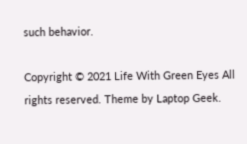such behavior.

Copyright © 2021 Life With Green Eyes All rights reserved. Theme by Laptop Geek.